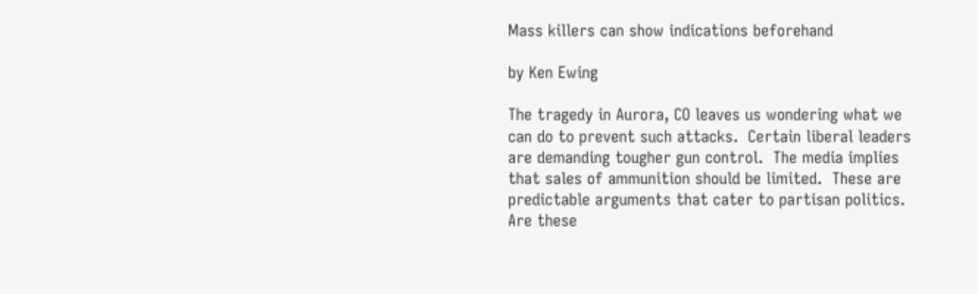Mass killers can show indications beforehand

by Ken Ewing

The tragedy in Aurora, CO leaves us wondering what we can do to prevent such attacks.  Certain liberal leaders are demanding tougher gun control.  The media implies that sales of ammunition should be limited.  These are predictable arguments that cater to partisan politics.  Are these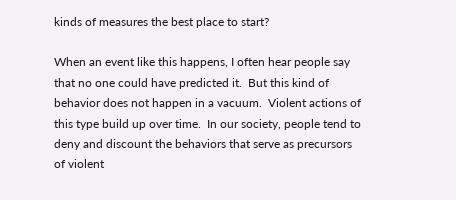kinds of measures the best place to start?

When an event like this happens, I often hear people say that no one could have predicted it.  But this kind of behavior does not happen in a vacuum.  Violent actions of this type build up over time.  In our society, people tend to deny and discount the behaviors that serve as precursors of violent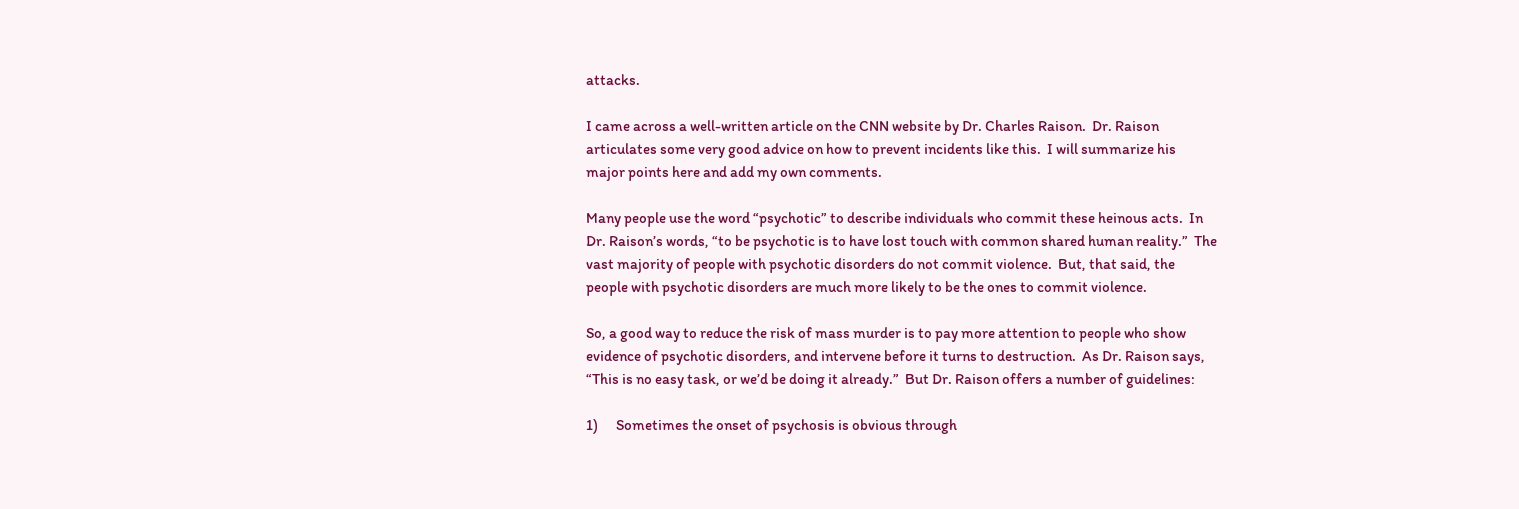attacks.

I came across a well-written article on the CNN website by Dr. Charles Raison.  Dr. Raison articulates some very good advice on how to prevent incidents like this.  I will summarize his major points here and add my own comments.

Many people use the word “psychotic” to describe individuals who commit these heinous acts.  In Dr. Raison’s words, “to be psychotic is to have lost touch with common shared human reality.”  The vast majority of people with psychotic disorders do not commit violence.  But, that said, the people with psychotic disorders are much more likely to be the ones to commit violence.

So, a good way to reduce the risk of mass murder is to pay more attention to people who show evidence of psychotic disorders, and intervene before it turns to destruction.  As Dr. Raison says, “This is no easy task, or we’d be doing it already.”  But Dr. Raison offers a number of guidelines:

1)      Sometimes the onset of psychosis is obvious through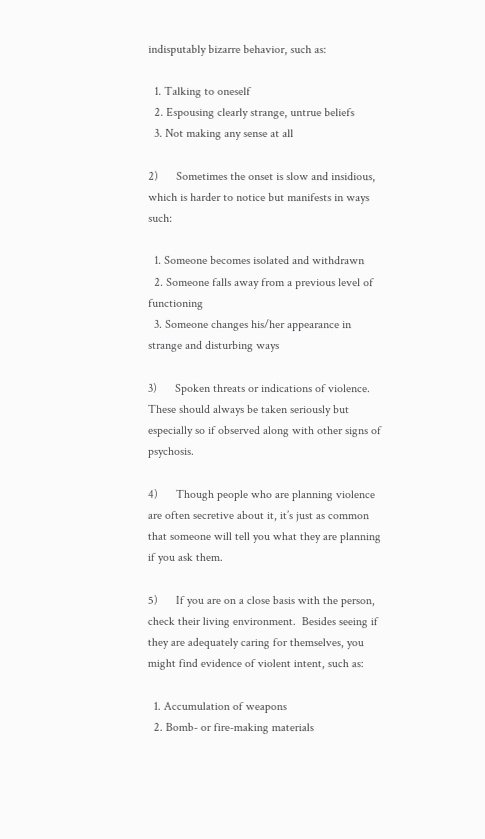indisputably bizarre behavior, such as:

  1. Talking to oneself
  2. Espousing clearly strange, untrue beliefs
  3. Not making any sense at all

2)      Sometimes the onset is slow and insidious, which is harder to notice but manifests in ways such:

  1. Someone becomes isolated and withdrawn
  2. Someone falls away from a previous level of functioning
  3. Someone changes his/her appearance in strange and disturbing ways

3)      Spoken threats or indications of violence.  These should always be taken seriously but especially so if observed along with other signs of psychosis.

4)      Though people who are planning violence are often secretive about it, it’s just as common that someone will tell you what they are planning if you ask them.

5)      If you are on a close basis with the person, check their living environment.  Besides seeing if they are adequately caring for themselves, you might find evidence of violent intent, such as:

  1. Accumulation of weapons
  2. Bomb- or fire-making materials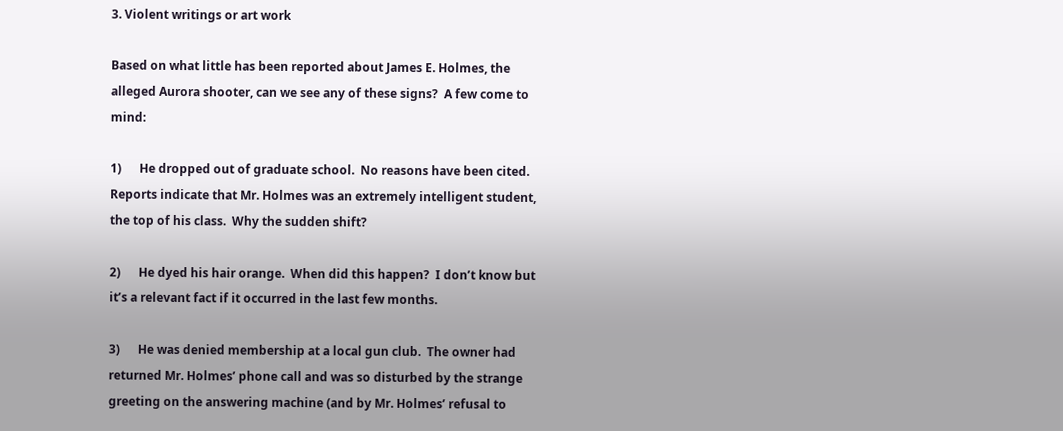3. Violent writings or art work

Based on what little has been reported about James E. Holmes, the alleged Aurora shooter, can we see any of these signs?  A few come to mind:

1)      He dropped out of graduate school.  No reasons have been cited.  Reports indicate that Mr. Holmes was an extremely intelligent student, the top of his class.  Why the sudden shift?

2)      He dyed his hair orange.  When did this happen?  I don’t know but it’s a relevant fact if it occurred in the last few months.

3)      He was denied membership at a local gun club.  The owner had returned Mr. Holmes’ phone call and was so disturbed by the strange greeting on the answering machine (and by Mr. Holmes’ refusal to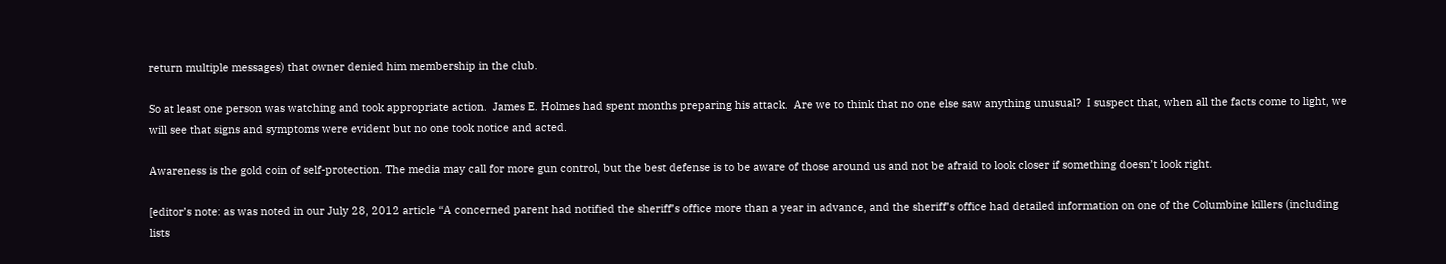return multiple messages) that owner denied him membership in the club.

So at least one person was watching and took appropriate action.  James E. Holmes had spent months preparing his attack.  Are we to think that no one else saw anything unusual?  I suspect that, when all the facts come to light, we will see that signs and symptoms were evident but no one took notice and acted.

Awareness is the gold coin of self-protection. The media may call for more gun control, but the best defense is to be aware of those around us and not be afraid to look closer if something doesn’t look right.

[editor’s note: as was noted in our July 28, 2012 article “A concerned parent had notified the sheriff’s office more than a year in advance, and the sheriff’s office had detailed information on one of the Columbine killers (including lists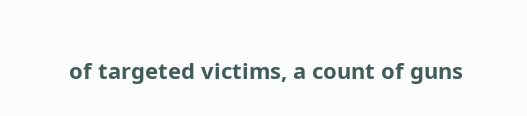of targeted victims, a count of guns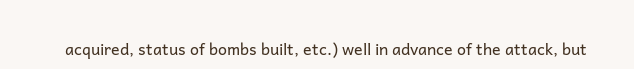acquired, status of bombs built, etc.) well in advance of the attack, but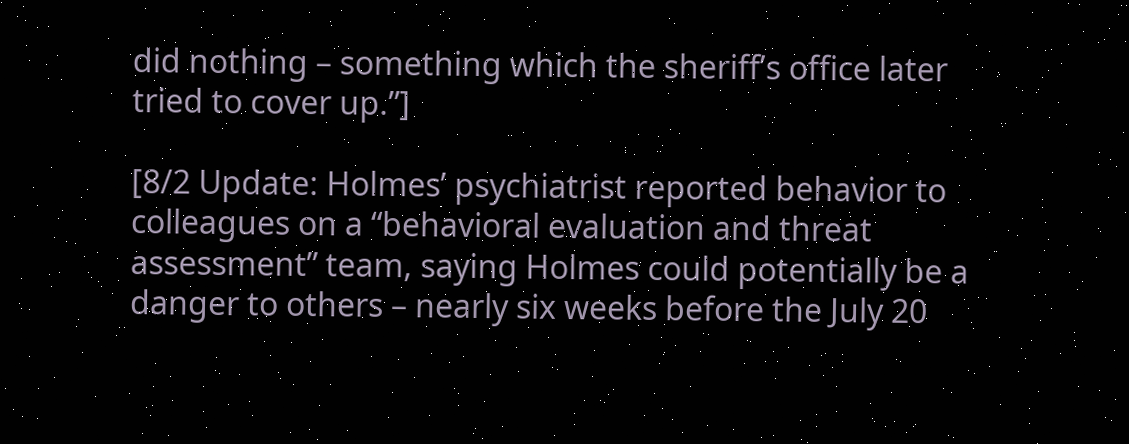did nothing – something which the sheriff’s office later tried to cover up.”]

[8/2 Update: Holmes’ psychiatrist reported behavior to colleagues on a “behavioral evaluation and threat assessment” team, saying Holmes could potentially be a danger to others – nearly six weeks before the July 20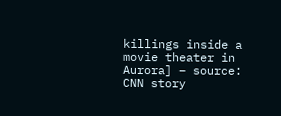killings inside a movie theater in Aurora] – source: CNN story